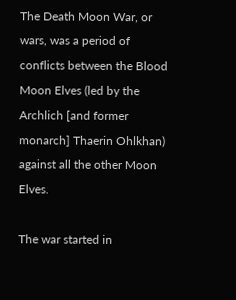The Death Moon War, or wars, was a period of conflicts between the Blood Moon Elves (led by the Archlich [and former monarch] Thaerin Ohlkhan) against all the other Moon Elves.

The war started in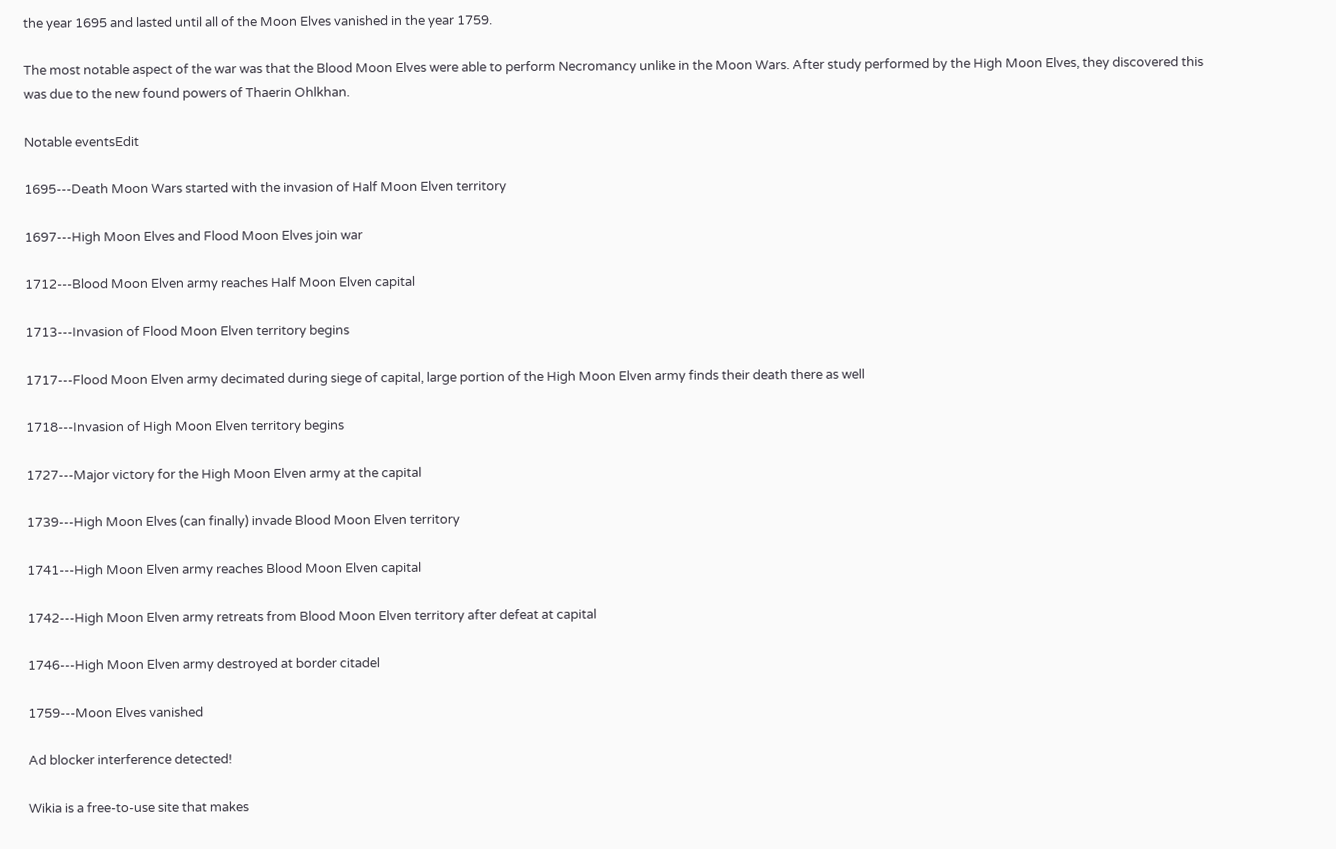the year 1695 and lasted until all of the Moon Elves vanished in the year 1759.

The most notable aspect of the war was that the Blood Moon Elves were able to perform Necromancy unlike in the Moon Wars. After study performed by the High Moon Elves, they discovered this was due to the new found powers of Thaerin Ohlkhan.

Notable eventsEdit

1695---Death Moon Wars started with the invasion of Half Moon Elven territory

1697---High Moon Elves and Flood Moon Elves join war

1712---Blood Moon Elven army reaches Half Moon Elven capital

1713---Invasion of Flood Moon Elven territory begins

1717---Flood Moon Elven army decimated during siege of capital, large portion of the High Moon Elven army finds their death there as well

1718---Invasion of High Moon Elven territory begins

1727---Major victory for the High Moon Elven army at the capital

1739---High Moon Elves (can finally) invade Blood Moon Elven territory

1741---High Moon Elven army reaches Blood Moon Elven capital

1742---High Moon Elven army retreats from Blood Moon Elven territory after defeat at capital

1746---High Moon Elven army destroyed at border citadel

1759---Moon Elves vanished

Ad blocker interference detected!

Wikia is a free-to-use site that makes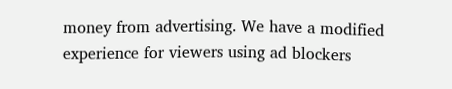money from advertising. We have a modified experience for viewers using ad blockers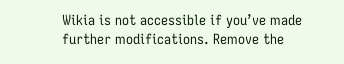Wikia is not accessible if you’ve made further modifications. Remove the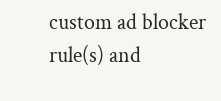custom ad blocker rule(s) and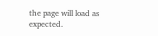the page will load as expected.